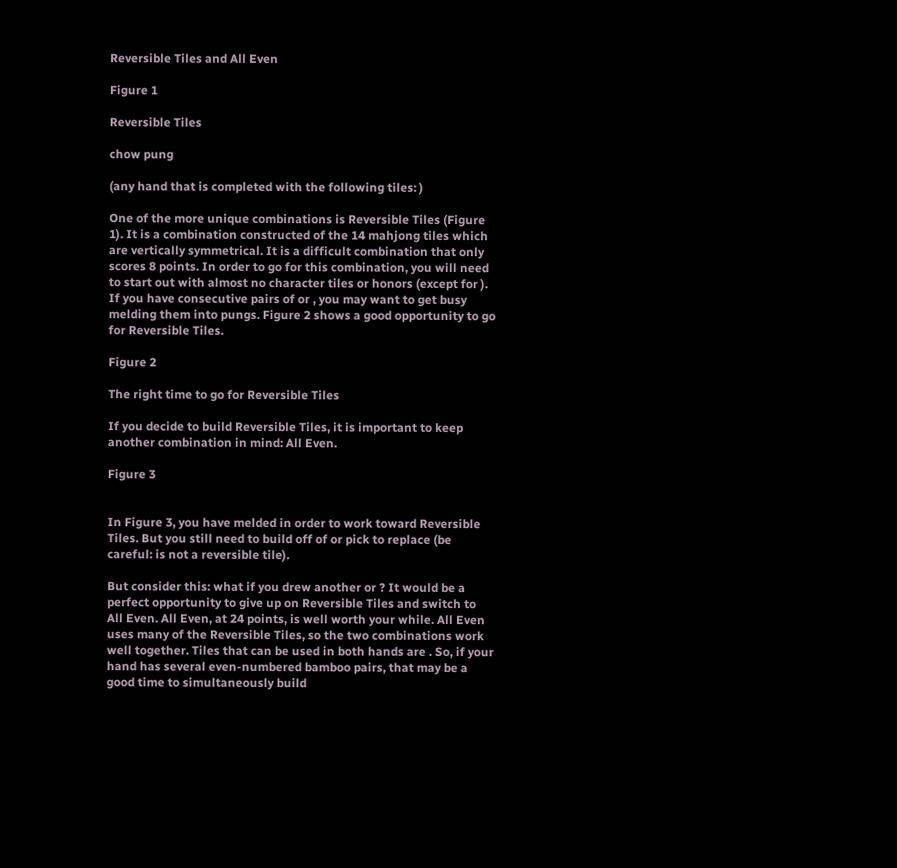Reversible Tiles and All Even

Figure 1

Reversible Tiles

chow pung

(any hand that is completed with the following tiles: )

One of the more unique combinations is Reversible Tiles (Figure 1). It is a combination constructed of the 14 mahjong tiles which are vertically symmetrical. It is a difficult combination that only scores 8 points. In order to go for this combination, you will need to start out with almost no character tiles or honors (except for ). If you have consecutive pairs of or , you may want to get busy melding them into pungs. Figure 2 shows a good opportunity to go for Reversible Tiles.

Figure 2

The right time to go for Reversible Tiles

If you decide to build Reversible Tiles, it is important to keep another combination in mind: All Even.

Figure 3


In Figure 3, you have melded in order to work toward Reversible Tiles. But you still need to build off of or pick to replace (be careful: is not a reversible tile).

But consider this: what if you drew another or ? It would be a perfect opportunity to give up on Reversible Tiles and switch to All Even. All Even, at 24 points, is well worth your while. All Even uses many of the Reversible Tiles, so the two combinations work well together. Tiles that can be used in both hands are . So, if your hand has several even-numbered bamboo pairs, that may be a good time to simultaneously build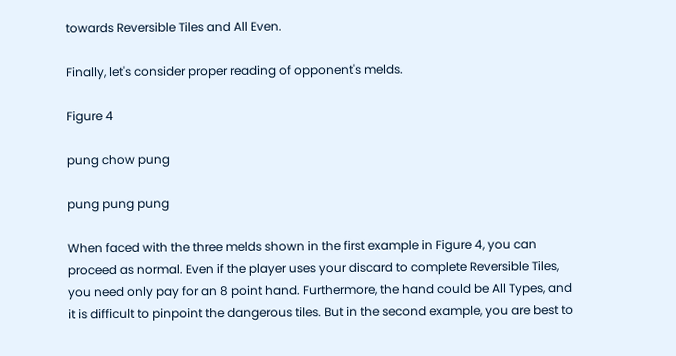towards Reversible Tiles and All Even.

Finally, let's consider proper reading of opponent's melds.

Figure 4

pung chow pung

pung pung pung

When faced with the three melds shown in the first example in Figure 4, you can proceed as normal. Even if the player uses your discard to complete Reversible Tiles, you need only pay for an 8 point hand. Furthermore, the hand could be All Types, and it is difficult to pinpoint the dangerous tiles. But in the second example, you are best to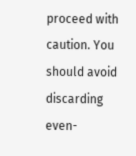proceed with caution. You should avoid discarding even-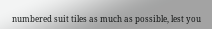numbered suit tiles as much as possible, lest you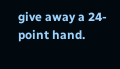give away a 24-point hand.